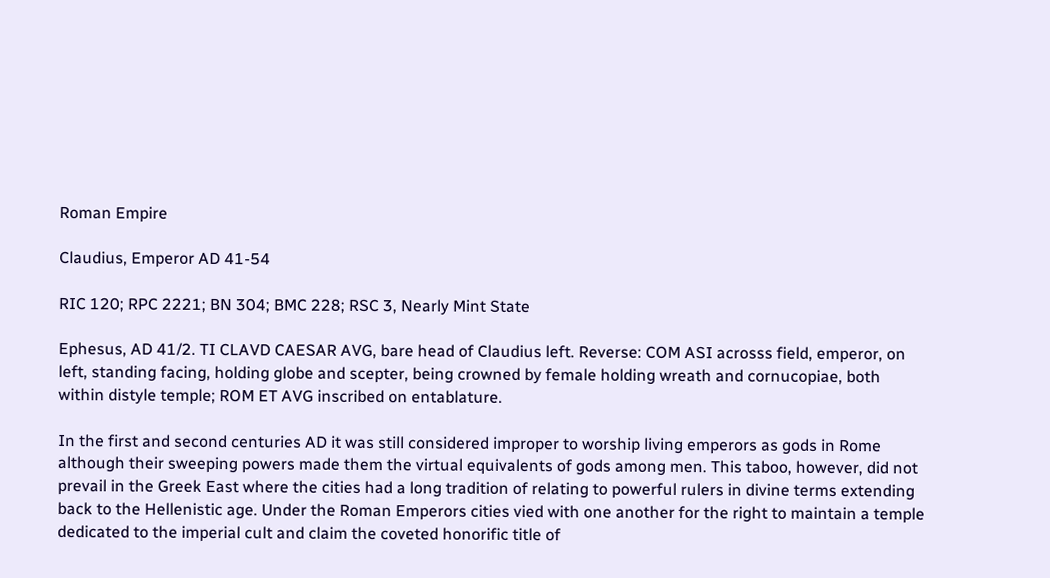Roman Empire

Claudius, Emperor AD 41-54

RIC 120; RPC 2221; BN 304; BMC 228; RSC 3, Nearly Mint State

Ephesus, AD 41/2. TI CLAVD CAESAR AVG, bare head of Claudius left. Reverse: COM ASI acrosss field, emperor, on left, standing facing, holding globe and scepter, being crowned by female holding wreath and cornucopiae, both within distyle temple; ROM ET AVG inscribed on entablature.

In the first and second centuries AD it was still considered improper to worship living emperors as gods in Rome although their sweeping powers made them the virtual equivalents of gods among men. This taboo, however, did not prevail in the Greek East where the cities had a long tradition of relating to powerful rulers in divine terms extending back to the Hellenistic age. Under the Roman Emperors cities vied with one another for the right to maintain a temple dedicated to the imperial cult and claim the coveted honorific title of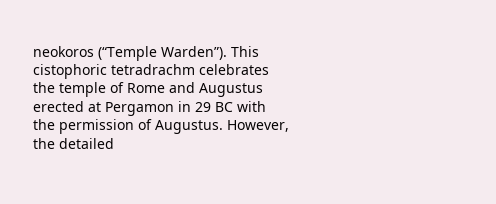neokoros (“Temple Warden”). This cistophoric tetradrachm celebrates the temple of Rome and Augustus erected at Pergamon in 29 BC with the permission of Augustus. However, the detailed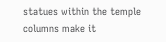statues within the temple columns make it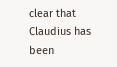clear that Claudius has been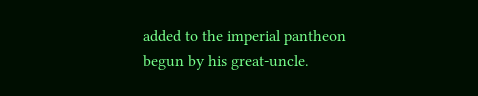added to the imperial pantheon begun by his great-uncle.